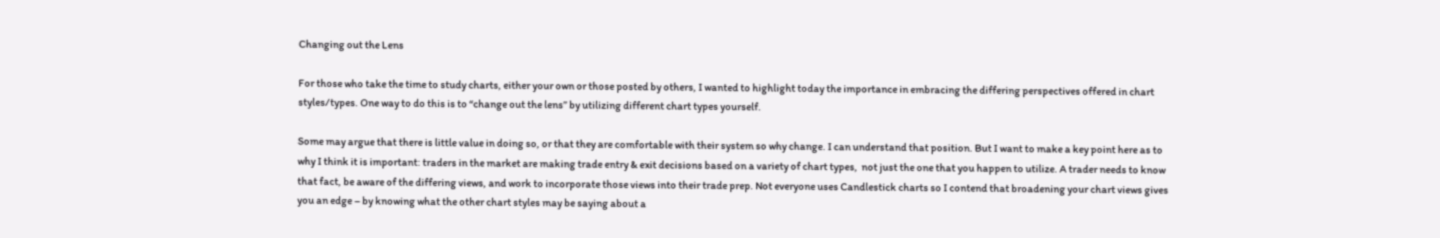Changing out the Lens

For those who take the time to study charts, either your own or those posted by others, I wanted to highlight today the importance in embracing the differing perspectives offered in chart styles/types. One way to do this is to “change out the lens” by utilizing different chart types yourself.

Some may argue that there is little value in doing so, or that they are comfortable with their system so why change. I can understand that position. But I want to make a key point here as to why I think it is important: traders in the market are making trade entry & exit decisions based on a variety of chart types,  not just the one that you happen to utilize. A trader needs to know that fact, be aware of the differing views, and work to incorporate those views into their trade prep. Not everyone uses Candlestick charts so I contend that broadening your chart views gives you an edge – by knowing what the other chart styles may be saying about a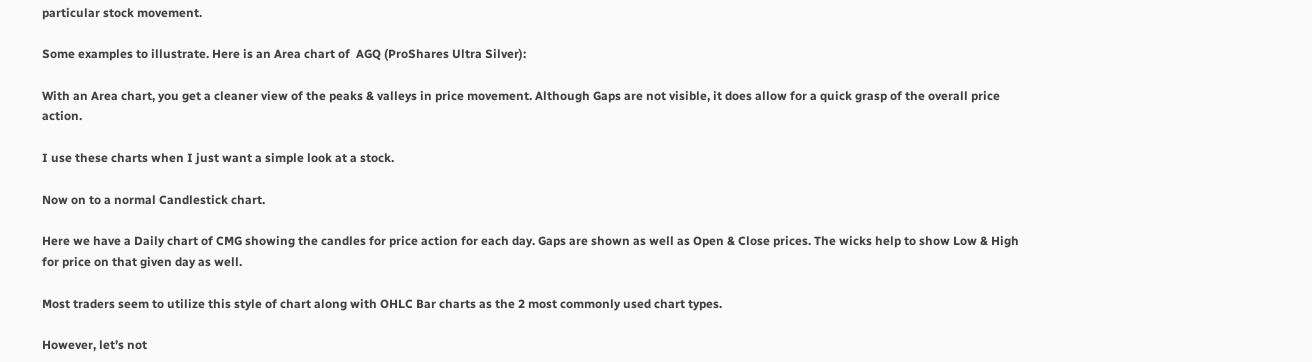particular stock movement.

Some examples to illustrate. Here is an Area chart of  AGQ (ProShares Ultra Silver):

With an Area chart, you get a cleaner view of the peaks & valleys in price movement. Although Gaps are not visible, it does allow for a quick grasp of the overall price action.

I use these charts when I just want a simple look at a stock.

Now on to a normal Candlestick chart.

Here we have a Daily chart of CMG showing the candles for price action for each day. Gaps are shown as well as Open & Close prices. The wicks help to show Low & High for price on that given day as well.

Most traders seem to utilize this style of chart along with OHLC Bar charts as the 2 most commonly used chart types.

However, let’s not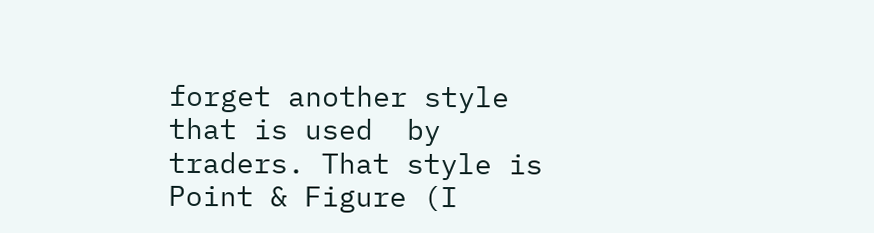forget another style that is used  by traders. That style is Point & Figure (I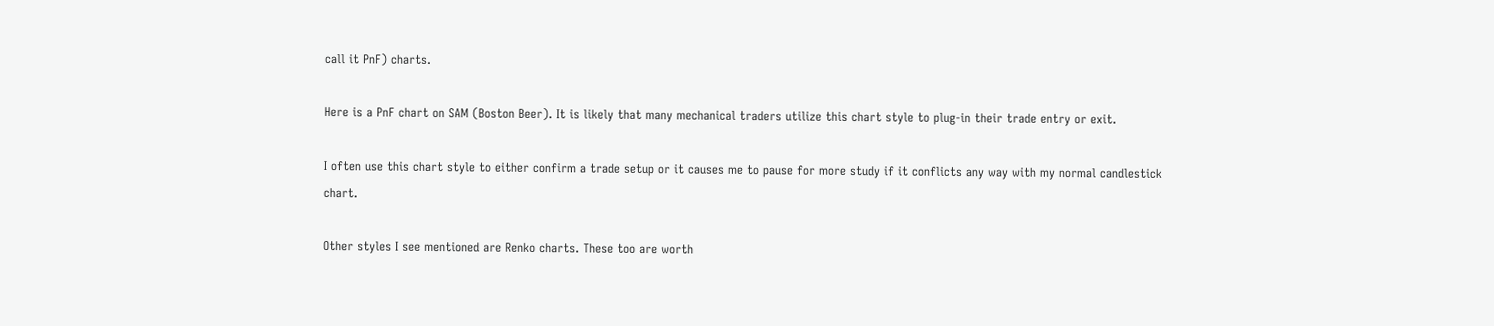call it PnF) charts.

Here is a PnF chart on SAM (Boston Beer). It is likely that many mechanical traders utilize this chart style to plug-in their trade entry or exit.

I often use this chart style to either confirm a trade setup or it causes me to pause for more study if it conflicts any way with my normal candlestick chart.

Other styles I see mentioned are Renko charts. These too are worth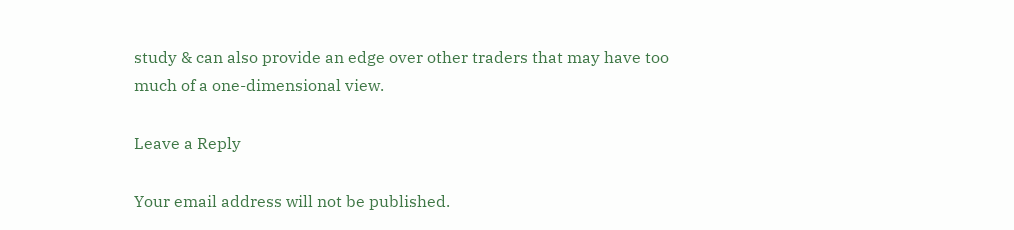study & can also provide an edge over other traders that may have too much of a one-dimensional view.

Leave a Reply

Your email address will not be published.